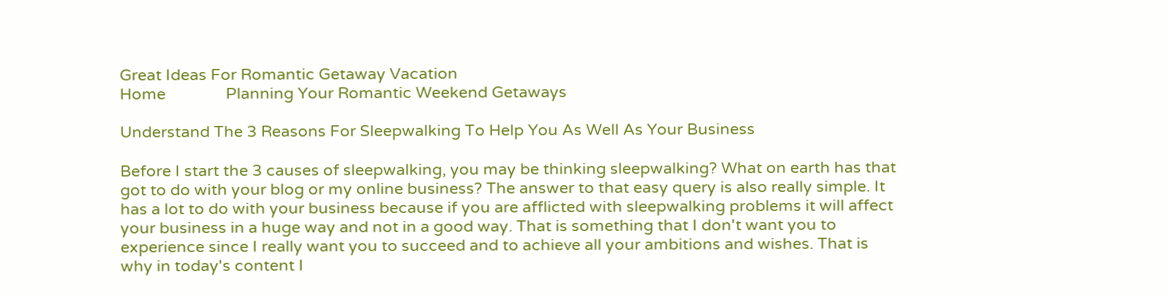Great Ideas For Romantic Getaway Vacation
Home               Planning Your Romantic Weekend Getaways

Understand The 3 Reasons For Sleepwalking To Help You As Well As Your Business

Before I start the 3 causes of sleepwalking, you may be thinking sleepwalking? What on earth has that got to do with your blog or my online business? The answer to that easy query is also really simple. It has a lot to do with your business because if you are afflicted with sleepwalking problems it will affect your business in a huge way and not in a good way. That is something that I don't want you to experience since I really want you to succeed and to achieve all your ambitions and wishes. That is why in today's content I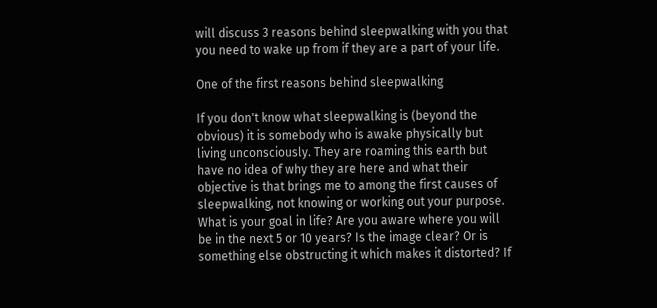will discuss 3 reasons behind sleepwalking with you that you need to wake up from if they are a part of your life.

One of the first reasons behind sleepwalking

If you don't know what sleepwalking is (beyond the obvious) it is somebody who is awake physically but living unconsciously. They are roaming this earth but have no idea of why they are here and what their objective is that brings me to among the first causes of sleepwalking, not knowing or working out your purpose. What is your goal in life? Are you aware where you will be in the next 5 or 10 years? Is the image clear? Or is something else obstructing it which makes it distorted? If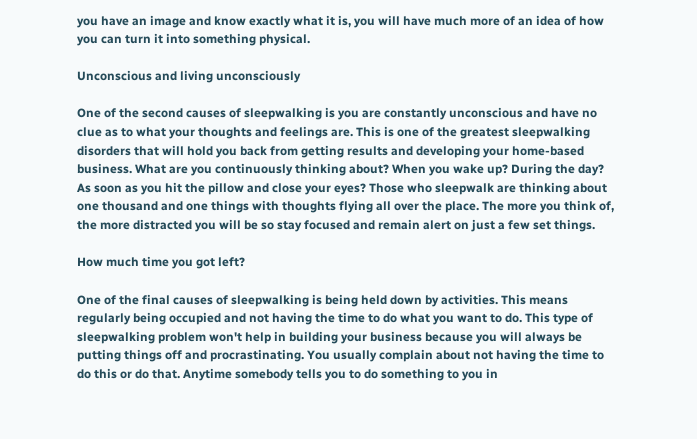you have an image and know exactly what it is, you will have much more of an idea of how you can turn it into something physical.

Unconscious and living unconsciously

One of the second causes of sleepwalking is you are constantly unconscious and have no clue as to what your thoughts and feelings are. This is one of the greatest sleepwalking disorders that will hold you back from getting results and developing your home-based business. What are you continuously thinking about? When you wake up? During the day? As soon as you hit the pillow and close your eyes? Those who sleepwalk are thinking about one thousand and one things with thoughts flying all over the place. The more you think of, the more distracted you will be so stay focused and remain alert on just a few set things.

How much time you got left?

One of the final causes of sleepwalking is being held down by activities. This means regularly being occupied and not having the time to do what you want to do. This type of sleepwalking problem won't help in building your business because you will always be putting things off and procrastinating. You usually complain about not having the time to do this or do that. Anytime somebody tells you to do something to you in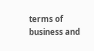terms of business and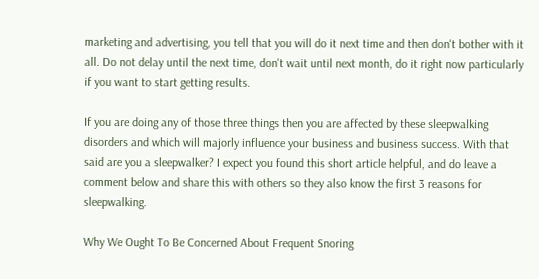marketing and advertising, you tell that you will do it next time and then don't bother with it all. Do not delay until the next time, don't wait until next month, do it right now particularly if you want to start getting results.

If you are doing any of those three things then you are affected by these sleepwalking disorders and which will majorly influence your business and business success. With that said are you a sleepwalker? I expect you found this short article helpful, and do leave a comment below and share this with others so they also know the first 3 reasons for sleepwalking.

Why We Ought To Be Concerned About Frequent Snoring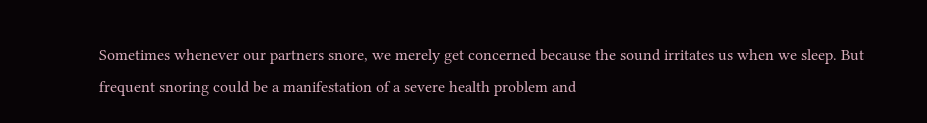Sometimes whenever our partners snore, we merely get concerned because the sound irritates us when we sleep. But frequent snoring could be a manifestation of a severe health problem and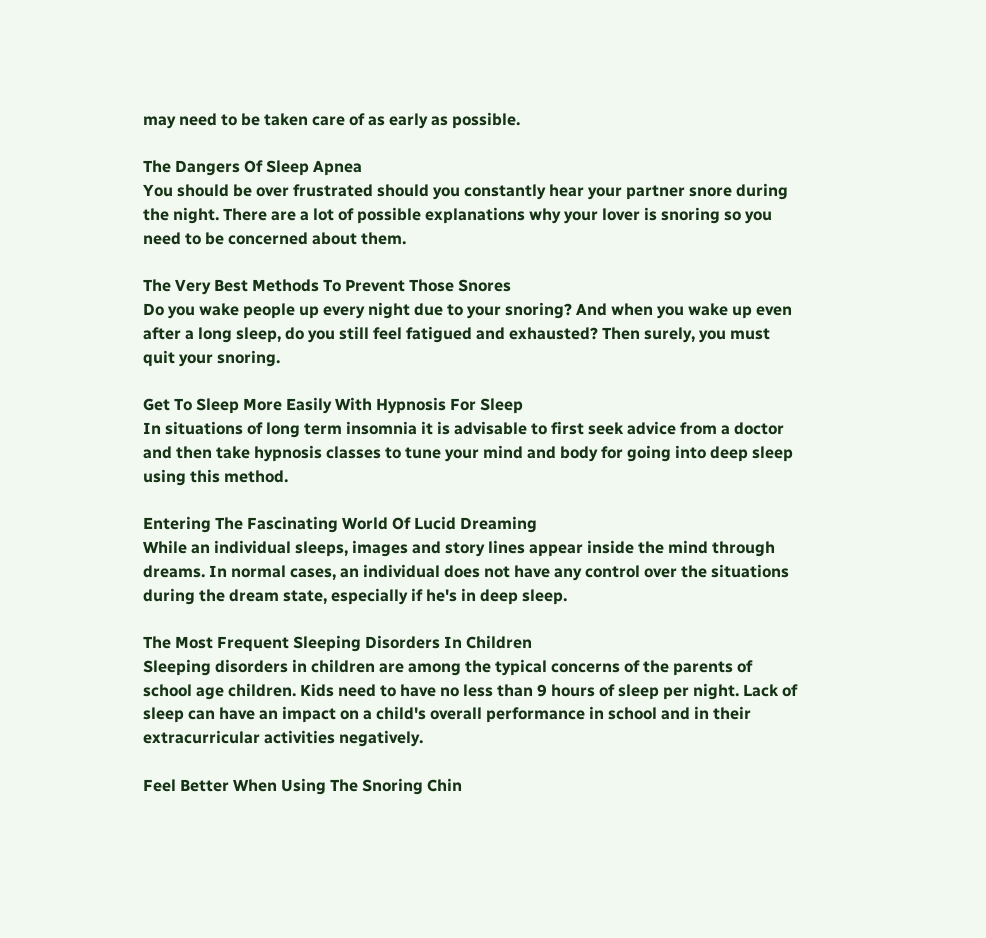may need to be taken care of as early as possible.

The Dangers Of Sleep Apnea
You should be over frustrated should you constantly hear your partner snore during the night. There are a lot of possible explanations why your lover is snoring so you need to be concerned about them.

The Very Best Methods To Prevent Those Snores
Do you wake people up every night due to your snoring? And when you wake up even after a long sleep, do you still feel fatigued and exhausted? Then surely, you must quit your snoring.

Get To Sleep More Easily With Hypnosis For Sleep
In situations of long term insomnia it is advisable to first seek advice from a doctor and then take hypnosis classes to tune your mind and body for going into deep sleep using this method.

Entering The Fascinating World Of Lucid Dreaming
While an individual sleeps, images and story lines appear inside the mind through dreams. In normal cases, an individual does not have any control over the situations during the dream state, especially if he's in deep sleep.

The Most Frequent Sleeping Disorders In Children
Sleeping disorders in children are among the typical concerns of the parents of school age children. Kids need to have no less than 9 hours of sleep per night. Lack of sleep can have an impact on a child's overall performance in school and in their extracurricular activities negatively.

Feel Better When Using The Snoring Chin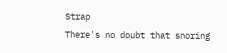Strap
There's no doubt that snoring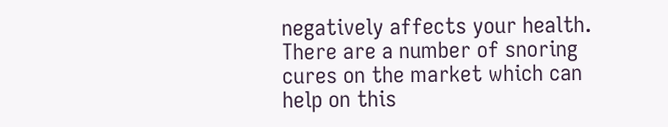negatively affects your health. There are a number of snoring cures on the market which can help on this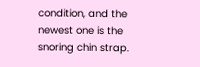condition, and the newest one is the snoring chin strap.